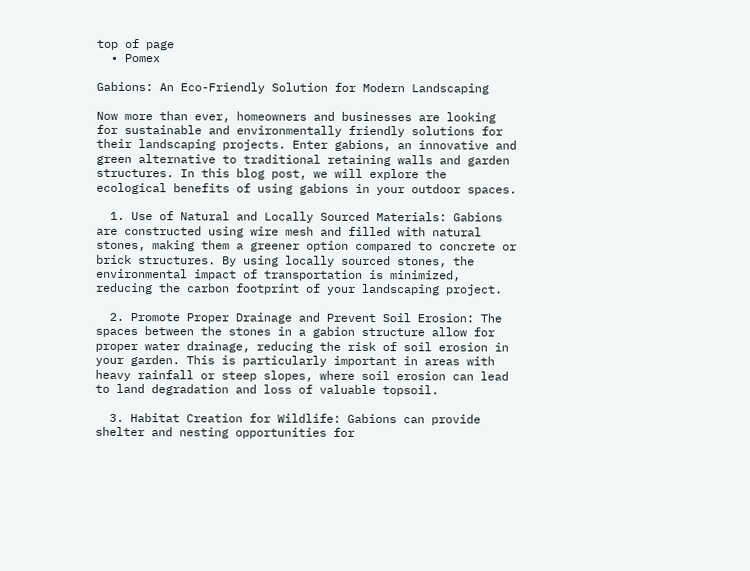top of page
  • Pomex

Gabions: An Eco-Friendly Solution for Modern Landscaping

Now more than ever, homeowners and businesses are looking for sustainable and environmentally friendly solutions for their landscaping projects. Enter gabions, an innovative and green alternative to traditional retaining walls and garden structures. In this blog post, we will explore the ecological benefits of using gabions in your outdoor spaces.

  1. Use of Natural and Locally Sourced Materials: Gabions are constructed using wire mesh and filled with natural stones, making them a greener option compared to concrete or brick structures. By using locally sourced stones, the environmental impact of transportation is minimized, reducing the carbon footprint of your landscaping project.

  2. Promote Proper Drainage and Prevent Soil Erosion: The spaces between the stones in a gabion structure allow for proper water drainage, reducing the risk of soil erosion in your garden. This is particularly important in areas with heavy rainfall or steep slopes, where soil erosion can lead to land degradation and loss of valuable topsoil.

  3. Habitat Creation for Wildlife: Gabions can provide shelter and nesting opportunities for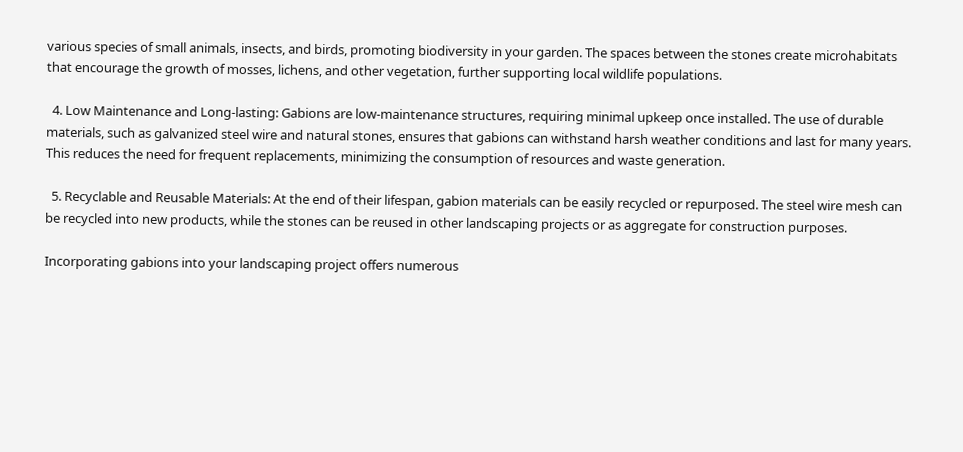various species of small animals, insects, and birds, promoting biodiversity in your garden. The spaces between the stones create microhabitats that encourage the growth of mosses, lichens, and other vegetation, further supporting local wildlife populations.

  4. Low Maintenance and Long-lasting: Gabions are low-maintenance structures, requiring minimal upkeep once installed. The use of durable materials, such as galvanized steel wire and natural stones, ensures that gabions can withstand harsh weather conditions and last for many years. This reduces the need for frequent replacements, minimizing the consumption of resources and waste generation.

  5. Recyclable and Reusable Materials: At the end of their lifespan, gabion materials can be easily recycled or repurposed. The steel wire mesh can be recycled into new products, while the stones can be reused in other landscaping projects or as aggregate for construction purposes.

Incorporating gabions into your landscaping project offers numerous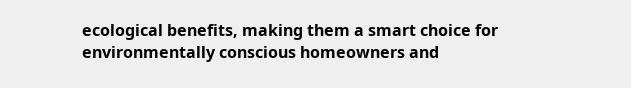ecological benefits, making them a smart choice for environmentally conscious homeowners and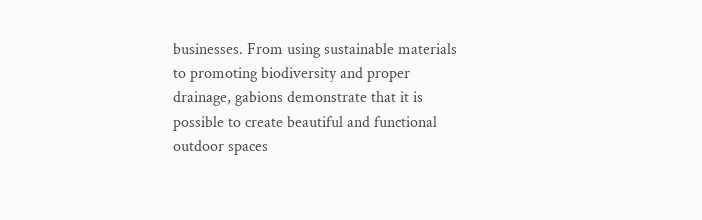businesses. From using sustainable materials to promoting biodiversity and proper drainage, gabions demonstrate that it is possible to create beautiful and functional outdoor spaces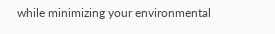while minimizing your environmental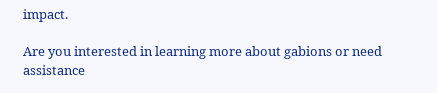impact.

Are you interested in learning more about gabions or need assistance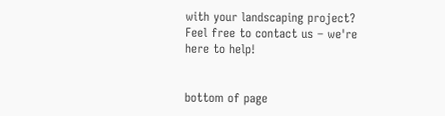with your landscaping project? Feel free to contact us – we're here to help!


bottom of page